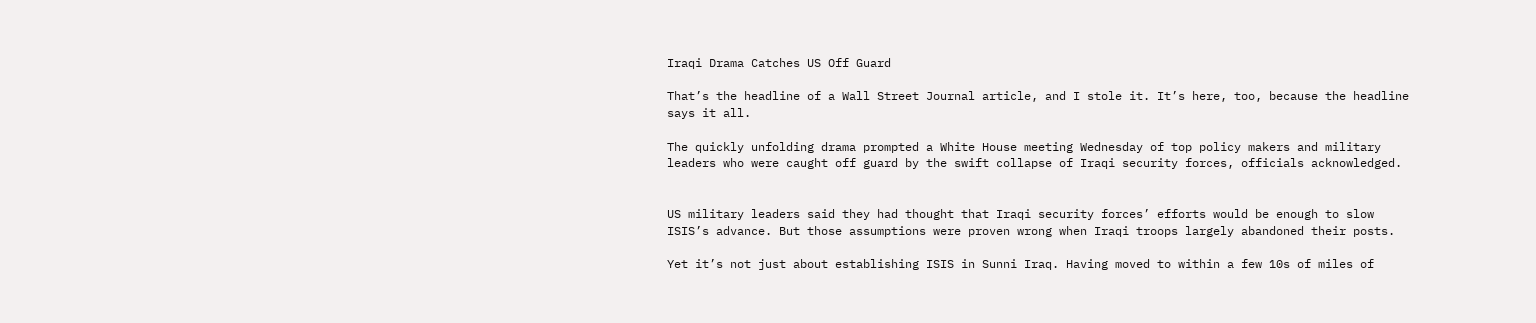Iraqi Drama Catches US Off Guard

That’s the headline of a Wall Street Journal article, and I stole it. It’s here, too, because the headline says it all.

The quickly unfolding drama prompted a White House meeting Wednesday of top policy makers and military leaders who were caught off guard by the swift collapse of Iraqi security forces, officials acknowledged.


US military leaders said they had thought that Iraqi security forces’ efforts would be enough to slow ISIS’s advance. But those assumptions were proven wrong when Iraqi troops largely abandoned their posts.

Yet it’s not just about establishing ISIS in Sunni Iraq. Having moved to within a few 10s of miles of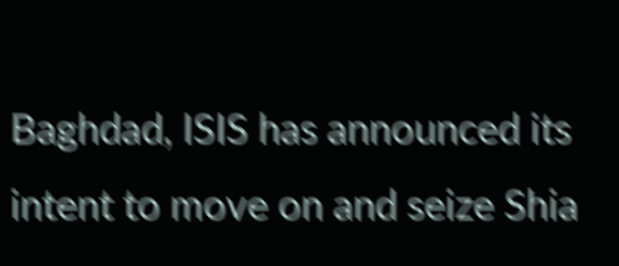Baghdad, ISIS has announced its intent to move on and seize Shia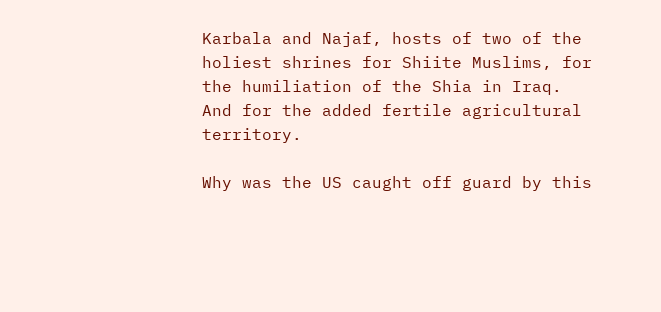Karbala and Najaf, hosts of two of the holiest shrines for Shiite Muslims, for the humiliation of the Shia in Iraq. And for the added fertile agricultural territory.

Why was the US caught off guard by this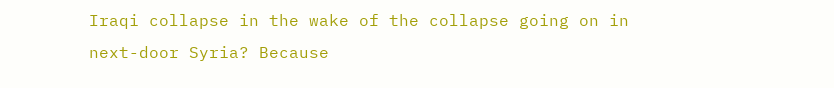Iraqi collapse in the wake of the collapse going on in next-door Syria? Because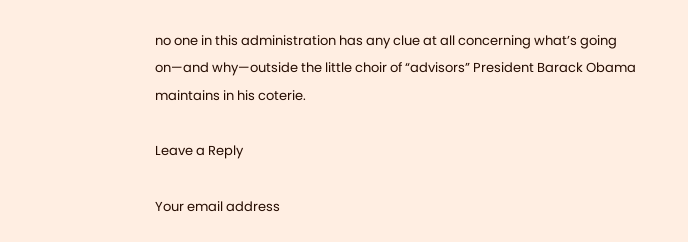no one in this administration has any clue at all concerning what’s going on—and why—outside the little choir of “advisors” President Barack Obama maintains in his coterie.

Leave a Reply

Your email address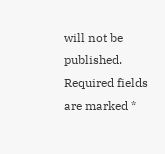will not be published. Required fields are marked *